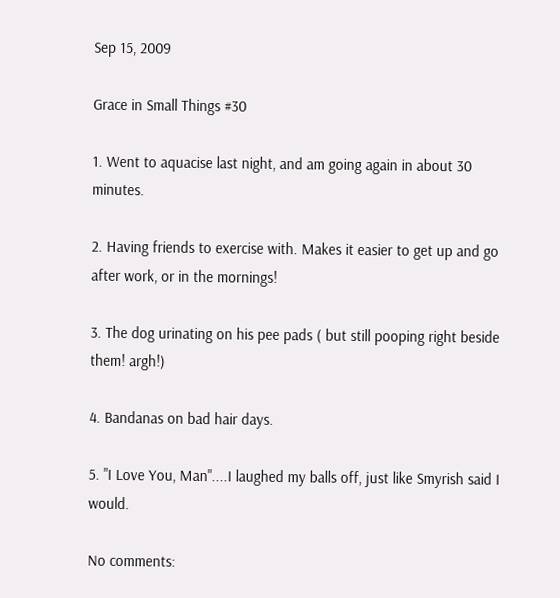Sep 15, 2009

Grace in Small Things #30

1. Went to aquacise last night, and am going again in about 30 minutes.

2. Having friends to exercise with. Makes it easier to get up and go after work, or in the mornings!

3. The dog urinating on his pee pads ( but still pooping right beside them! argh!)

4. Bandanas on bad hair days.

5. "I Love You, Man"....I laughed my balls off, just like Smyrish said I would.

No comments: